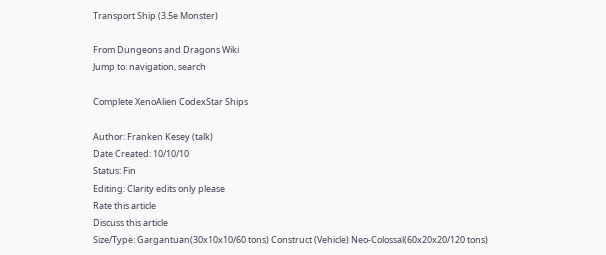Transport Ship (3.5e Monster)

From Dungeons and Dragons Wiki
Jump to: navigation, search

Complete XenoAlien CodexStar Ships

Author: Franken Kesey (talk)
Date Created: 10/10/10
Status: Fin
Editing: Clarity edits only please
Rate this article
Discuss this article
Size/Type: Gargantuan(30x10x10/60 tons) Construct (Vehicle) Neo-Colossal(60x20x20/120 tons)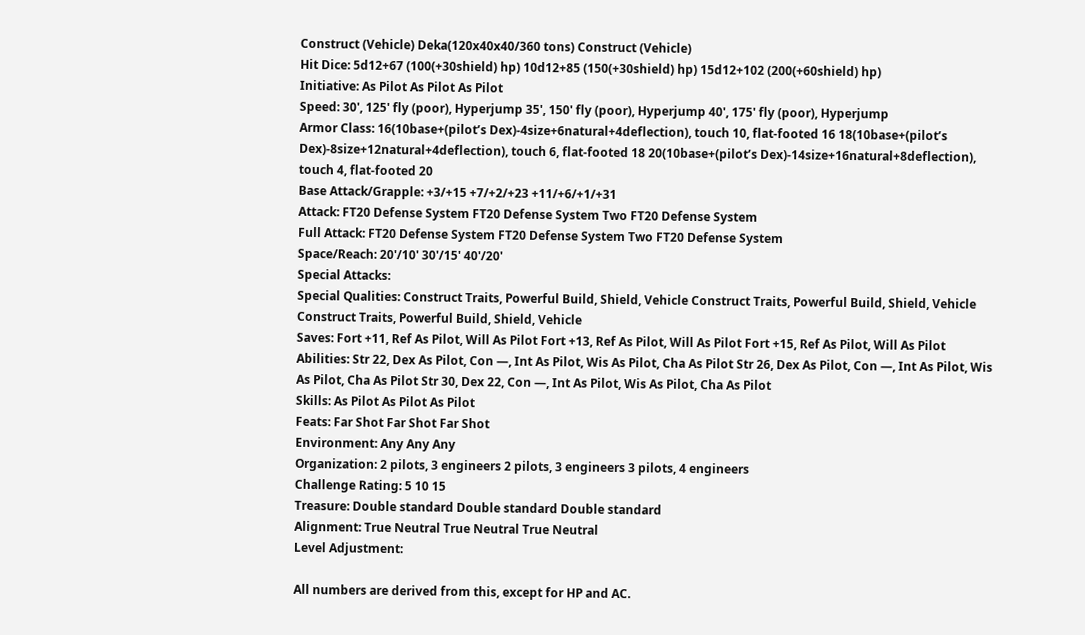Construct (Vehicle) Deka(120x40x40/360 tons) Construct (Vehicle)
Hit Dice: 5d12+67 (100(+30shield) hp) 10d12+85 (150(+30shield) hp) 15d12+102 (200(+60shield) hp)
Initiative: As Pilot As Pilot As Pilot
Speed: 30', 125' fly (poor), Hyperjump 35', 150' fly (poor), Hyperjump 40', 175' fly (poor), Hyperjump
Armor Class: 16(10base+(pilot’s Dex)-4size+6natural+4deflection), touch 10, flat-footed 16 18(10base+(pilot’s Dex)-8size+12natural+4deflection), touch 6, flat-footed 18 20(10base+(pilot’s Dex)-14size+16natural+8deflection), touch 4, flat-footed 20
Base Attack/Grapple: +3/+15 +7/+2/+23 +11/+6/+1/+31
Attack: FT20 Defense System FT20 Defense System Two FT20 Defense System
Full Attack: FT20 Defense System FT20 Defense System Two FT20 Defense System
Space/Reach: 20'/10' 30'/15' 40'/20'
Special Attacks:
Special Qualities: Construct Traits, Powerful Build, Shield, Vehicle Construct Traits, Powerful Build, Shield, Vehicle Construct Traits, Powerful Build, Shield, Vehicle
Saves: Fort +11, Ref As Pilot, Will As Pilot Fort +13, Ref As Pilot, Will As Pilot Fort +15, Ref As Pilot, Will As Pilot
Abilities: Str 22, Dex As Pilot, Con —, Int As Pilot, Wis As Pilot, Cha As Pilot Str 26, Dex As Pilot, Con —, Int As Pilot, Wis As Pilot, Cha As Pilot Str 30, Dex 22, Con —, Int As Pilot, Wis As Pilot, Cha As Pilot
Skills: As Pilot As Pilot As Pilot
Feats: Far Shot Far Shot Far Shot
Environment: Any Any Any
Organization: 2 pilots, 3 engineers 2 pilots, 3 engineers 3 pilots, 4 engineers
Challenge Rating: 5 10 15
Treasure: Double standard Double standard Double standard
Alignment: True Neutral True Neutral True Neutral
Level Adjustment:

All numbers are derived from this, except for HP and AC.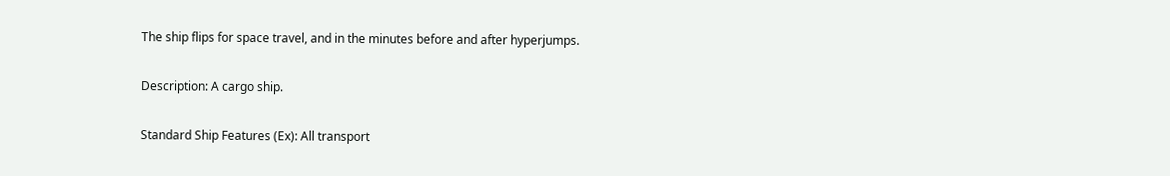The ship flips for space travel, and in the minutes before and after hyperjumps.

Description: A cargo ship.

Standard Ship Features (Ex): All transport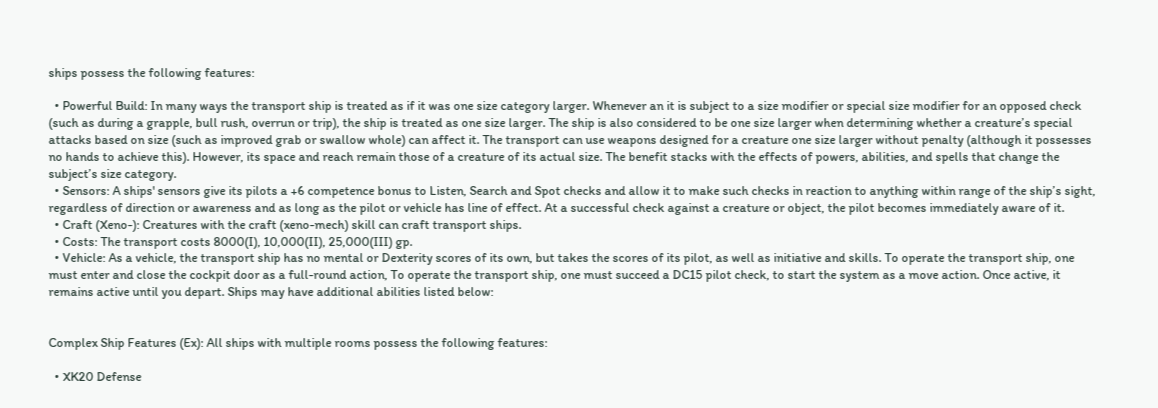ships possess the following features:

  • Powerful Build: In many ways the transport ship is treated as if it was one size category larger. Whenever an it is subject to a size modifier or special size modifier for an opposed check (such as during a grapple, bull rush, overrun or trip), the ship is treated as one size larger. The ship is also considered to be one size larger when determining whether a creature’s special attacks based on size (such as improved grab or swallow whole) can affect it. The transport can use weapons designed for a creature one size larger without penalty (although it possesses no hands to achieve this). However, its space and reach remain those of a creature of its actual size. The benefit stacks with the effects of powers, abilities, and spells that change the subject’s size category.
  • Sensors: A ships' sensors give its pilots a +6 competence bonus to Listen, Search and Spot checks and allow it to make such checks in reaction to anything within range of the ship’s sight, regardless of direction or awareness and as long as the pilot or vehicle has line of effect. At a successful check against a creature or object, the pilot becomes immediately aware of it.
  • Craft (Xeno-): Creatures with the craft (xeno-mech) skill can craft transport ships.
  • Costs: The transport costs 8000(I), 10,000(II), 25,000(III) gp.
  • Vehicle: As a vehicle, the transport ship has no mental or Dexterity scores of its own, but takes the scores of its pilot, as well as initiative and skills. To operate the transport ship, one must enter and close the cockpit door as a full-round action, To operate the transport ship, one must succeed a DC15 pilot check, to start the system as a move action. Once active, it remains active until you depart. Ships may have additional abilities listed below:


Complex Ship Features (Ex): All ships with multiple rooms possess the following features:

  • XK20 Defense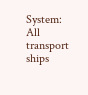System: All transport ships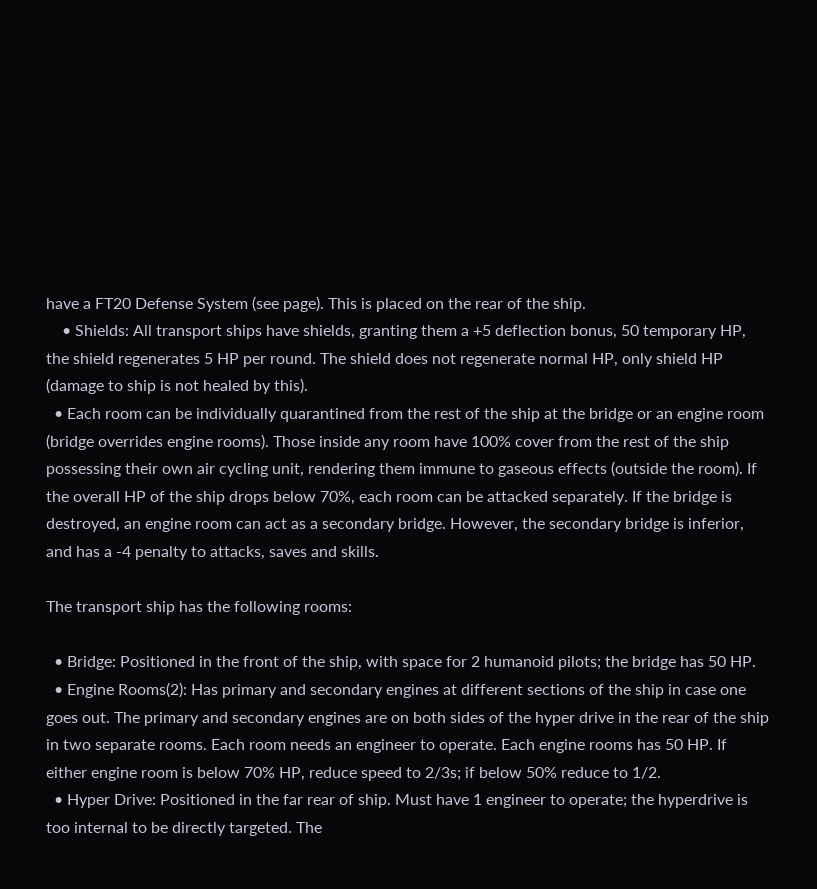have a FT20 Defense System (see page). This is placed on the rear of the ship.
    • Shields: All transport ships have shields, granting them a +5 deflection bonus, 50 temporary HP, the shield regenerates 5 HP per round. The shield does not regenerate normal HP, only shield HP (damage to ship is not healed by this).
  • Each room can be individually quarantined from the rest of the ship at the bridge or an engine room (bridge overrides engine rooms). Those inside any room have 100% cover from the rest of the ship possessing their own air cycling unit, rendering them immune to gaseous effects (outside the room). If the overall HP of the ship drops below 70%, each room can be attacked separately. If the bridge is destroyed, an engine room can act as a secondary bridge. However, the secondary bridge is inferior, and has a -4 penalty to attacks, saves and skills.

The transport ship has the following rooms:

  • Bridge: Positioned in the front of the ship, with space for 2 humanoid pilots; the bridge has 50 HP.
  • Engine Rooms(2): Has primary and secondary engines at different sections of the ship in case one goes out. The primary and secondary engines are on both sides of the hyper drive in the rear of the ship in two separate rooms. Each room needs an engineer to operate. Each engine rooms has 50 HP. If either engine room is below 70% HP, reduce speed to 2/3s; if below 50% reduce to 1/2.
  • Hyper Drive: Positioned in the far rear of ship. Must have 1 engineer to operate; the hyperdrive is too internal to be directly targeted. The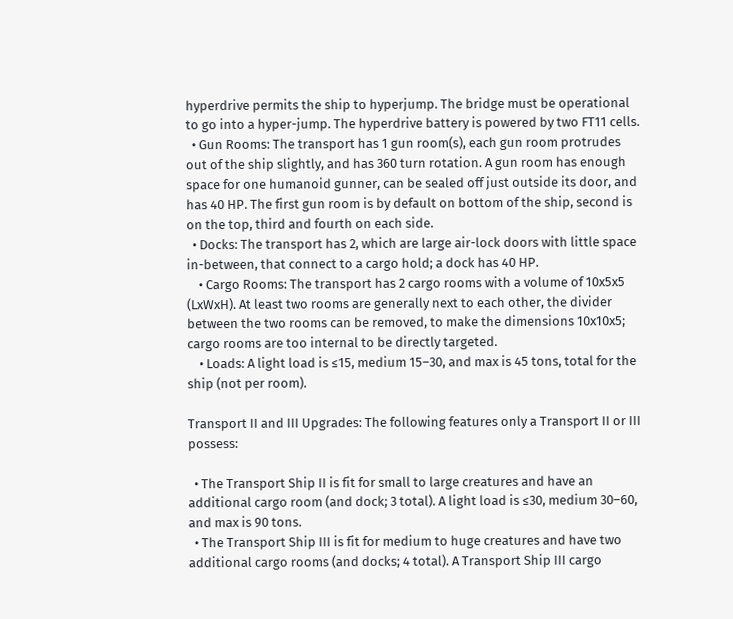hyperdrive permits the ship to hyperjump. The bridge must be operational to go into a hyper-jump. The hyperdrive battery is powered by two FT11 cells.
  • Gun Rooms: The transport has 1 gun room(s), each gun room protrudes out of the ship slightly, and has 360 turn rotation. A gun room has enough space for one humanoid gunner, can be sealed off just outside its door, and has 40 HP. The first gun room is by default on bottom of the ship, second is on the top, third and fourth on each side.
  • Docks: The transport has 2, which are large air-lock doors with little space in-between, that connect to a cargo hold; a dock has 40 HP.
    • Cargo Rooms: The transport has 2 cargo rooms with a volume of 10x5x5 (LxWxH). At least two rooms are generally next to each other, the divider between the two rooms can be removed, to make the dimensions 10x10x5; cargo rooms are too internal to be directly targeted.
    • Loads: A light load is ≤15, medium 15–30, and max is 45 tons, total for the ship (not per room).

Transport II and III Upgrades: The following features only a Transport II or III possess:

  • The Transport Ship II is fit for small to large creatures and have an additional cargo room (and dock; 3 total). A light load is ≤30, medium 30–60, and max is 90 tons.
  • The Transport Ship III is fit for medium to huge creatures and have two additional cargo rooms (and docks; 4 total). A Transport Ship III cargo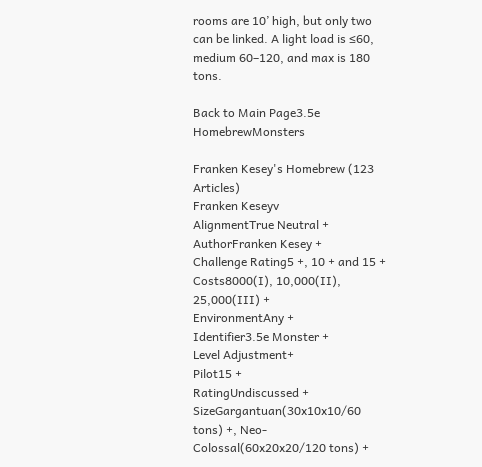rooms are 10’ high, but only two can be linked. A light load is ≤60, medium 60–120, and max is 180 tons.

Back to Main Page3.5e HomebrewMonsters

Franken Kesey's Homebrew (123 Articles)
Franken Keseyv
AlignmentTrue Neutral +
AuthorFranken Kesey +
Challenge Rating5 +, 10 + and 15 +
Costs8000(I), 10,000(II), 25,000(III) +
EnvironmentAny +
Identifier3.5e Monster +
Level Adjustment+
Pilot15 +
RatingUndiscussed +
SizeGargantuan(30x10x10/60 tons) +, Neo-Colossal(60x20x20/120 tons) +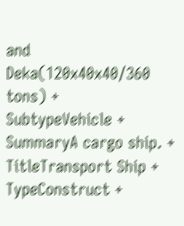and Deka(120x40x40/360 tons) +
SubtypeVehicle +
SummaryA cargo ship. +
TitleTransport Ship +
TypeConstruct +